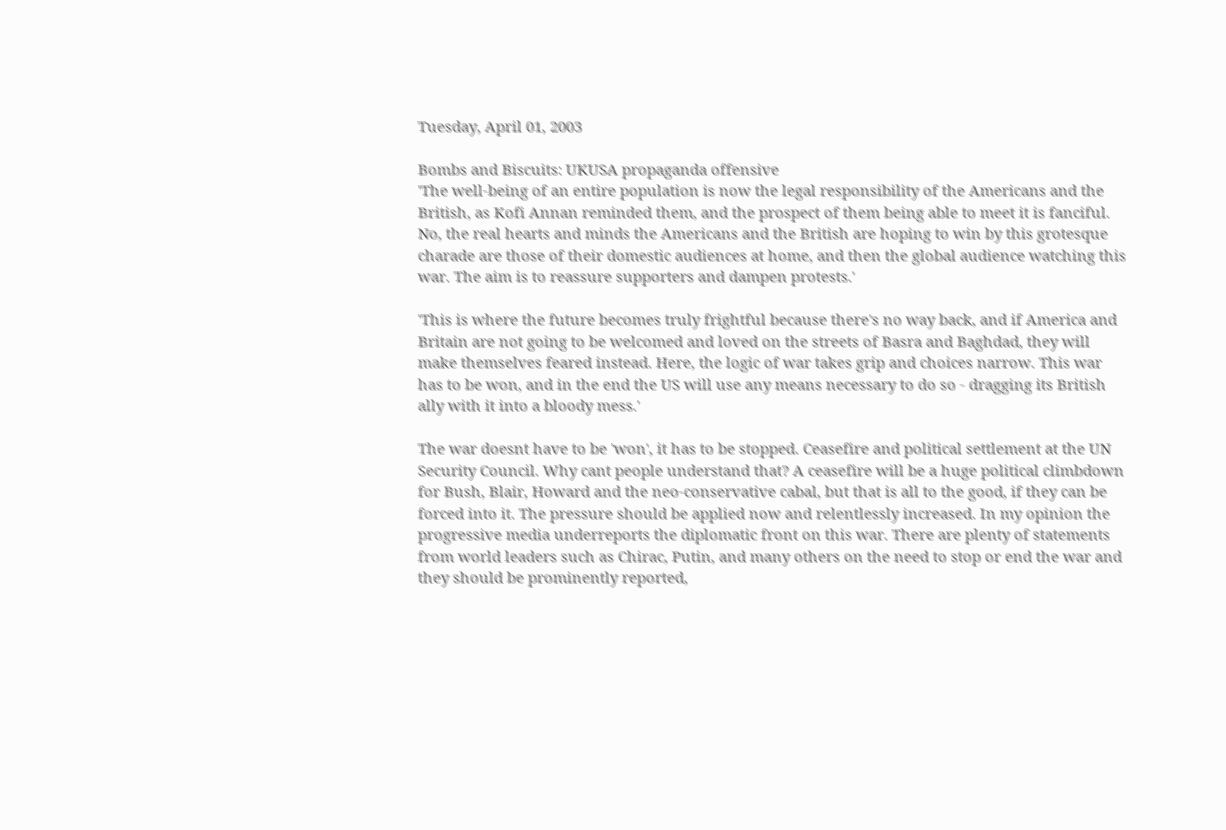Tuesday, April 01, 2003

Bombs and Biscuits: UKUSA propaganda offensive
'The well-being of an entire population is now the legal responsibility of the Americans and the British, as Kofi Annan reminded them, and the prospect of them being able to meet it is fanciful. No, the real hearts and minds the Americans and the British are hoping to win by this grotesque charade are those of their domestic audiences at home, and then the global audience watching this war. The aim is to reassure supporters and dampen protests.'

'This is where the future becomes truly frightful because there's no way back, and if America and Britain are not going to be welcomed and loved on the streets of Basra and Baghdad, they will make themselves feared instead. Here, the logic of war takes grip and choices narrow. This war has to be won, and in the end the US will use any means necessary to do so - dragging its British ally with it into a bloody mess.'

The war doesnt have to be 'won', it has to be stopped. Ceasefire and political settlement at the UN Security Council. Why cant people understand that? A ceasefire will be a huge political climbdown for Bush, Blair, Howard and the neo-conservative cabal, but that is all to the good, if they can be forced into it. The pressure should be applied now and relentlessly increased. In my opinion the progressive media underreports the diplomatic front on this war. There are plenty of statements from world leaders such as Chirac, Putin, and many others on the need to stop or end the war and they should be prominently reported,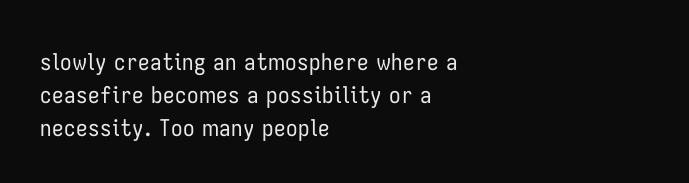slowly creating an atmosphere where a ceasefire becomes a possibility or a necessity. Too many people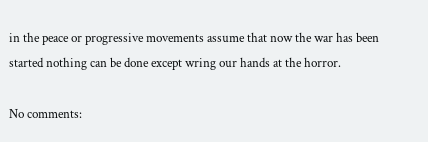in the peace or progressive movements assume that now the war has been started nothing can be done except wring our hands at the horror.

No comments: